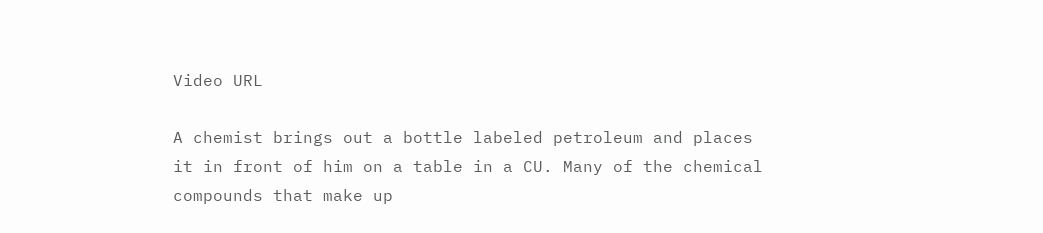Video URL

A chemist brings out a bottle labeled petroleum and places it in front of him on a table in a CU. Many of the chemical compounds that make up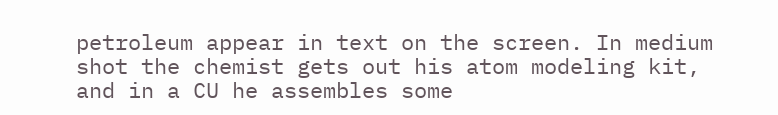petroleum appear in text on the screen. In medium shot the chemist gets out his atom modeling kit, and in a CU he assembles some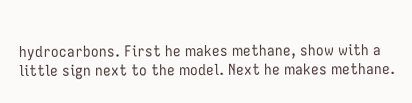hydrocarbons. First he makes methane, show with a little sign next to the model. Next he makes methane.